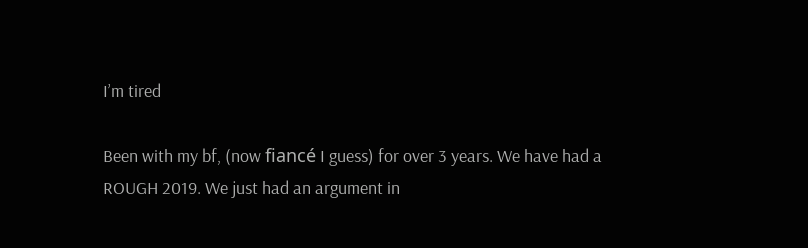I’m tired

Been with my bf, (now fiancé I guess) for over 3 years. We have had a ROUGH 2019. We just had an argument in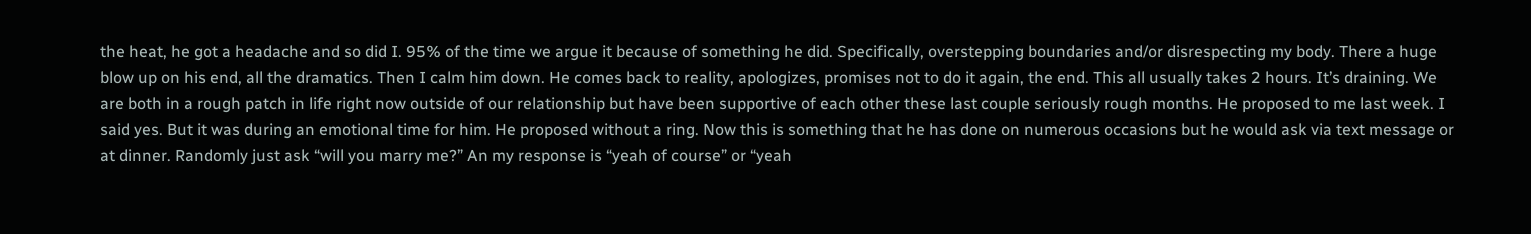the heat, he got a headache and so did I. 95% of the time we argue it because of something he did. Specifically, overstepping boundaries and/or disrespecting my body. There a huge blow up on his end, all the dramatics. Then I calm him down. He comes back to reality, apologizes, promises not to do it again, the end. This all usually takes 2 hours. It’s draining. We are both in a rough patch in life right now outside of our relationship but have been supportive of each other these last couple seriously rough months. He proposed to me last week. I said yes. But it was during an emotional time for him. He proposed without a ring. Now this is something that he has done on numerous occasions but he would ask via text message or at dinner. Randomly just ask “will you marry me?” An my response is “yeah of course” or “yeah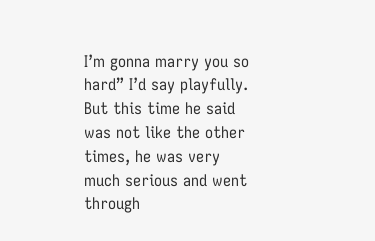I’m gonna marry you so hard” I’d say playfully. But this time he said was not like the other times, he was very much serious and went through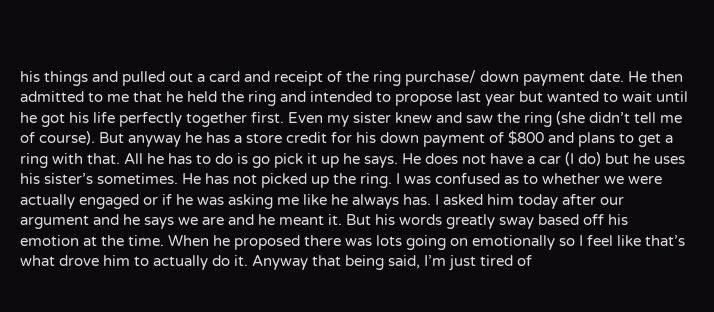his things and pulled out a card and receipt of the ring purchase/ down payment date. He then admitted to me that he held the ring and intended to propose last year but wanted to wait until he got his life perfectly together first. Even my sister knew and saw the ring (she didn’t tell me of course). But anyway he has a store credit for his down payment of $800 and plans to get a ring with that. All he has to do is go pick it up he says. He does not have a car (I do) but he uses his sister’s sometimes. He has not picked up the ring. I was confused as to whether we were actually engaged or if he was asking me like he always has. I asked him today after our argument and he says we are and he meant it. But his words greatly sway based off his emotion at the time. When he proposed there was lots going on emotionally so I feel like that’s what drove him to actually do it. Anyway that being said, I’m just tired of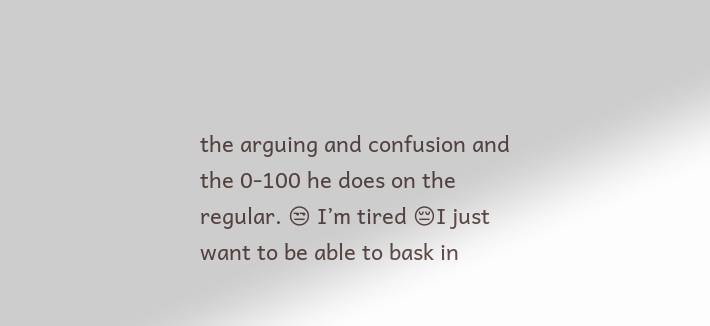the arguing and confusion and the 0-100 he does on the regular. 😒 I’m tired 😔I just want to be able to bask in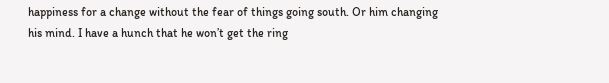happiness for a change without the fear of things going south. Or him changing his mind. I have a hunch that he won’t get the ring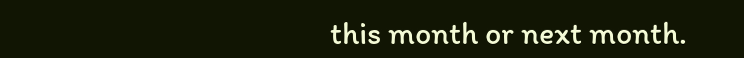this month or next month.